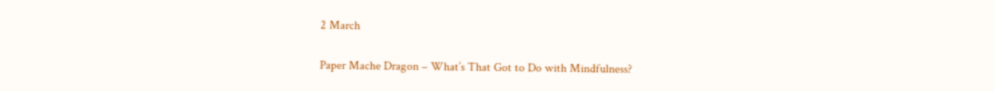2 March

Paper Mache Dragon – What’s That Got to Do with Mindfulness?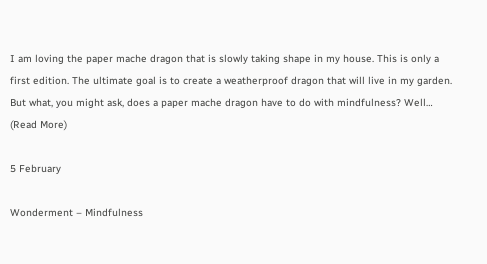I am loving the paper mache dragon that is slowly taking shape in my house. This is only a first edition. The ultimate goal is to create a weatherproof dragon that will live in my garden. But what, you might ask, does a paper mache dragon have to do with mindfulness? Well… (Read More)

5 February

Wonderment – Mindfulness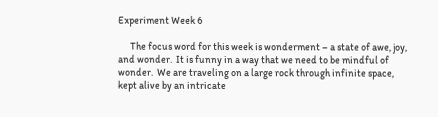Experiment Week 6

      The focus word for this week is wonderment – a state of awe, joy, and wonder.  It is funny in a way that we need to be mindful of wonder.  We are traveling on a large rock through infinite space, kept alive by an intricate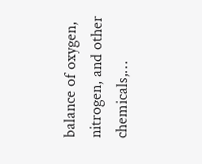balance of oxygen, nitrogen, and other chemicals,…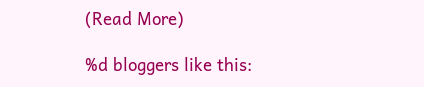(Read More)

%d bloggers like this: